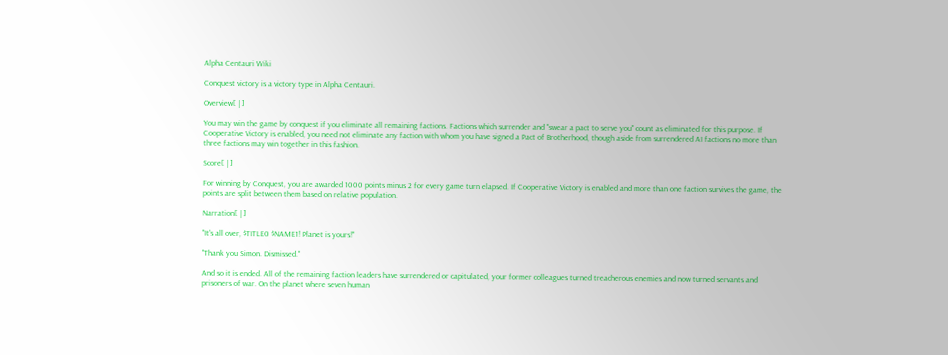Alpha Centauri Wiki

Conquest victory is a victory type in Alpha Centauri.

Overview[ | ]

You may win the game by conquest if you eliminate all remaining factions. Factions which surrender and "swear a pact to serve you" count as eliminated for this purpose. If Cooperative Victory is enabled, you need not eliminate any faction with whom you have signed a Pact of Brotherhood, though aside from surrendered AI factions no more than three factions may win together in this fashion.

Score[ | ]

For winning by Conquest, you are awarded 1000 points minus 2 for every game turn elapsed. If Cooperative Victory is enabled and more than one faction survives the game, the points are split between them based on relative population.

Narration[ | ]

"It's all over, $TITLE0 $NAME1! Planet is yours!"

"Thank you Simon. Dismissed."

And so it is ended. All of the remaining faction leaders have surrendered or capitulated, your former colleagues turned treacherous enemies and now turned servants and prisoners of war. On the planet where seven human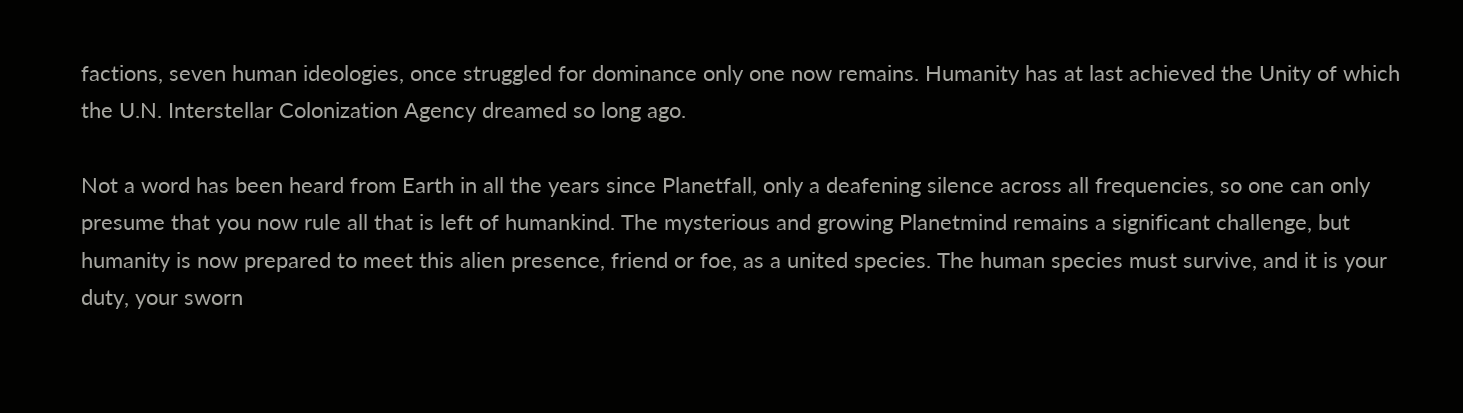factions, seven human ideologies, once struggled for dominance only one now remains. Humanity has at last achieved the Unity of which the U.N. Interstellar Colonization Agency dreamed so long ago.

Not a word has been heard from Earth in all the years since Planetfall, only a deafening silence across all frequencies, so one can only presume that you now rule all that is left of humankind. The mysterious and growing Planetmind remains a significant challenge, but humanity is now prepared to meet this alien presence, friend or foe, as a united species. The human species must survive, and it is your duty, your sworn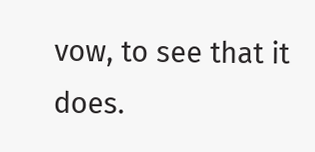vow, to see that it does.